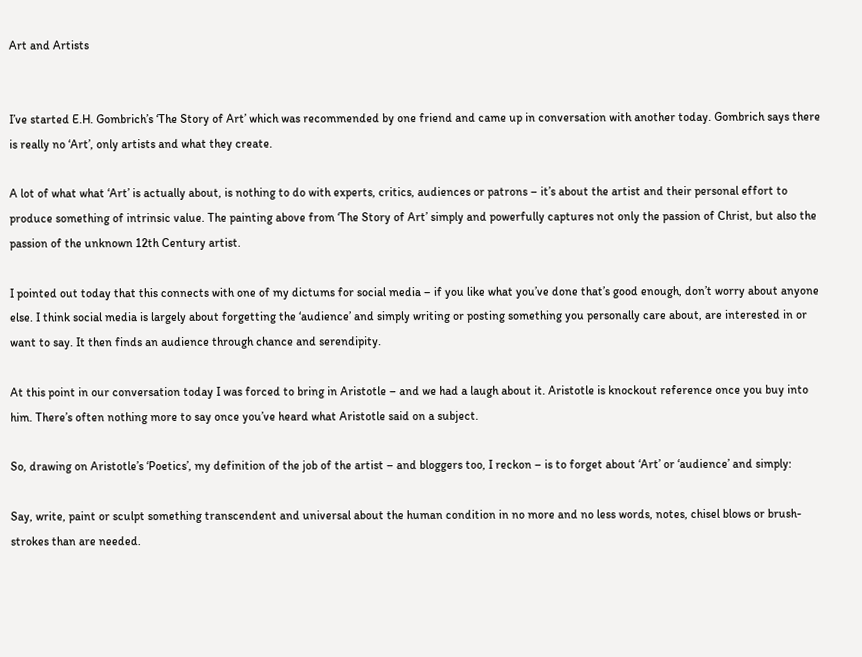Art and Artists


I’ve started E.H. Gombrich’s ‘The Story of Art’ which was recommended by one friend and came up in conversation with another today. Gombrich says there is really no ‘Art’, only artists and what they create.

A lot of what what ‘Art’ is actually about, is nothing to do with experts, critics, audiences or patrons – it’s about the artist and their personal effort to produce something of intrinsic value. The painting above from ‘The Story of Art’ simply and powerfully captures not only the passion of Christ, but also the passion of the unknown 12th Century artist.

I pointed out today that this connects with one of my dictums for social media – if you like what you’ve done that’s good enough, don’t worry about anyone else. I think social media is largely about forgetting the ‘audience’ and simply writing or posting something you personally care about, are interested in or want to say. It then finds an audience through chance and serendipity.

At this point in our conversation today I was forced to bring in Aristotle – and we had a laugh about it. Aristotle is knockout reference once you buy into him. There’s often nothing more to say once you’ve heard what Aristotle said on a subject.

So, drawing on Aristotle’s ‘Poetics’, my definition of the job of the artist – and bloggers too, I reckon – is to forget about ‘Art’ or ‘audience’ and simply:

Say, write, paint or sculpt something transcendent and universal about the human condition in no more and no less words, notes, chisel blows or brush-strokes than are needed.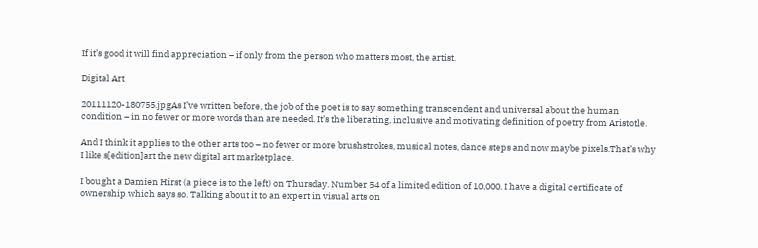If it’s good it will find appreciation – if only from the person who matters most, the artist.

Digital Art

20111120-180755.jpgAs I’ve written before, the job of the poet is to say something transcendent and universal about the human condition – in no fewer or more words than are needed. It’s the liberating, inclusive and motivating definition of poetry from Aristotle.

And I think it applies to the other arts too – no fewer or more brushstrokes, musical notes, dance steps and now maybe pixels.That’s why I like s[edition]art the new digital art marketplace.

I bought a Damien Hirst (a piece is to the left) on Thursday. Number 54 of a limited edition of 10,000. I have a digital certificate of ownership which says so. Talking about it to an expert in visual arts on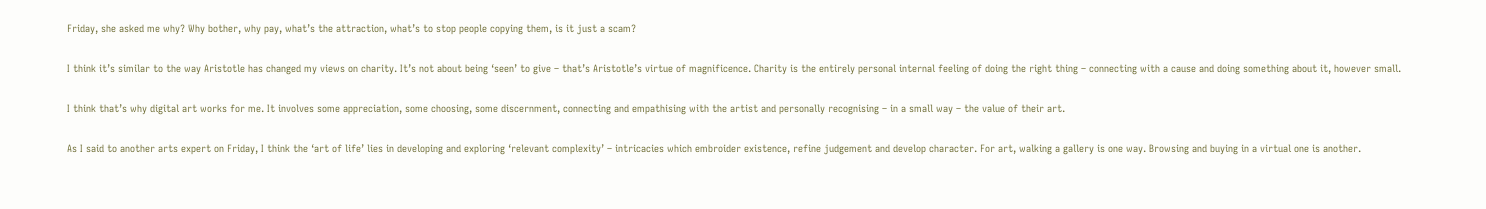Friday, she asked me why? Why bother, why pay, what’s the attraction, what’s to stop people copying them, is it just a scam?

I think it’s similar to the way Aristotle has changed my views on charity. It’s not about being ‘seen’ to give – that’s Aristotle’s virtue of magnificence. Charity is the entirely personal internal feeling of doing the right thing – connecting with a cause and doing something about it, however small.

I think that’s why digital art works for me. It involves some appreciation, some choosing, some discernment, connecting and empathising with the artist and personally recognising – in a small way – the value of their art.

As I said to another arts expert on Friday, I think the ‘art of life’ lies in developing and exploring ‘relevant complexity’ – intricacies which embroider existence, refine judgement and develop character. For art, walking a gallery is one way. Browsing and buying in a virtual one is another.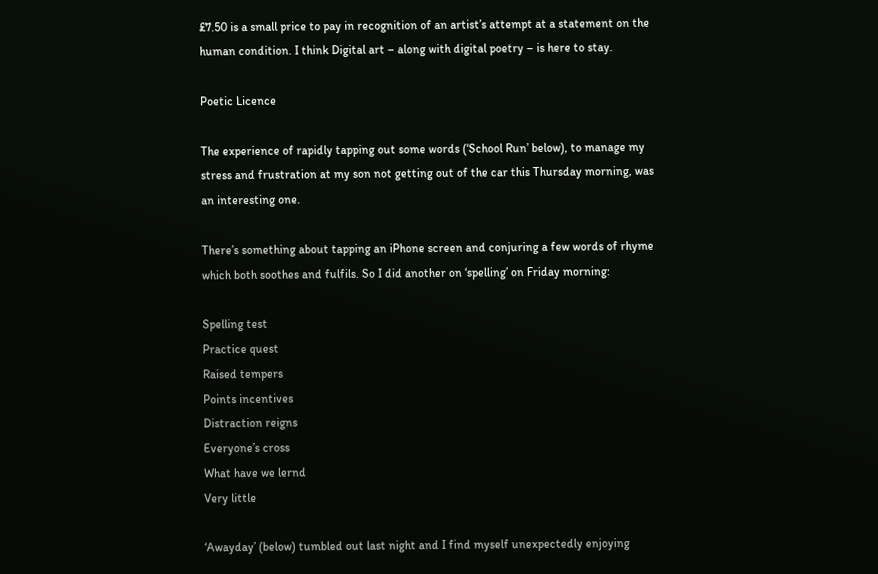£7.50 is a small price to pay in recognition of an artist’s attempt at a statement on the human condition. I think Digital art – along with digital poetry – is here to stay.

Poetic Licence

The experience of rapidly tapping out some words (‘School Run’ below), to manage my stress and frustration at my son not getting out of the car this Thursday morning, was an interesting one.

There’s something about tapping an iPhone screen and conjuring a few words of rhyme which both soothes and fulfils. So I did another on ‘spelling’ on Friday morning:

Spelling test
Practice quest
Raised tempers
Points incentives
Distraction reigns
Everyone’s cross
What have we lernd
Very little

‘Awayday’ (below) tumbled out last night and I find myself unexpectedly enjoying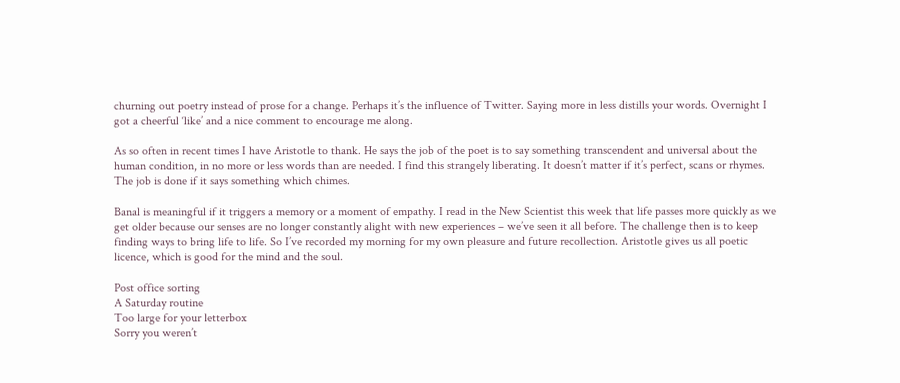churning out poetry instead of prose for a change. Perhaps it’s the influence of Twitter. Saying more in less distills your words. Overnight I got a cheerful ‘like’ and a nice comment to encourage me along.

As so often in recent times I have Aristotle to thank. He says the job of the poet is to say something transcendent and universal about the human condition, in no more or less words than are needed. I find this strangely liberating. It doesn’t matter if it’s perfect, scans or rhymes. The job is done if it says something which chimes.

Banal is meaningful if it triggers a memory or a moment of empathy. I read in the New Scientist this week that life passes more quickly as we get older because our senses are no longer constantly alight with new experiences – we’ve seen it all before. The challenge then is to keep finding ways to bring life to life. So I’ve recorded my morning for my own pleasure and future recollection. Aristotle gives us all poetic licence, which is good for the mind and the soul.

Post office sorting
A Saturday routine
Too large for your letterbox
Sorry you weren’t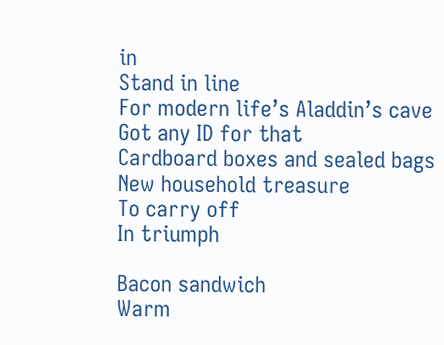in
Stand in line
For modern life’s Aladdin’s cave
Got any ID for that
Cardboard boxes and sealed bags
New household treasure
To carry off
In triumph

Bacon sandwich
Warm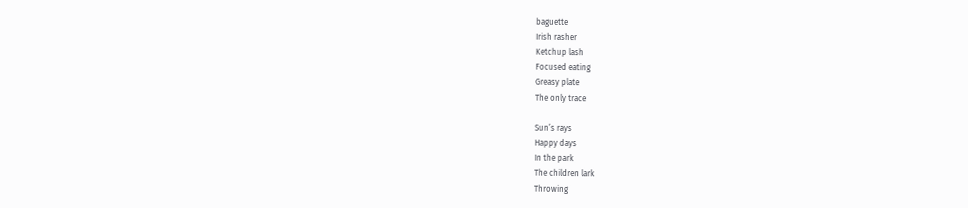baguette
Irish rasher
Ketchup lash
Focused eating
Greasy plate
The only trace

Sun’s rays
Happy days
In the park
The children lark
Throwing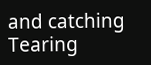and catching
Tearing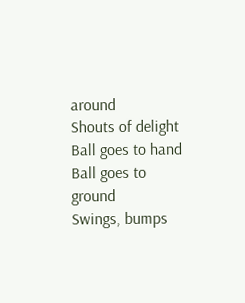around
Shouts of delight
Ball goes to hand
Ball goes to ground
Swings, bumps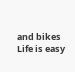and bikes
Life is easy